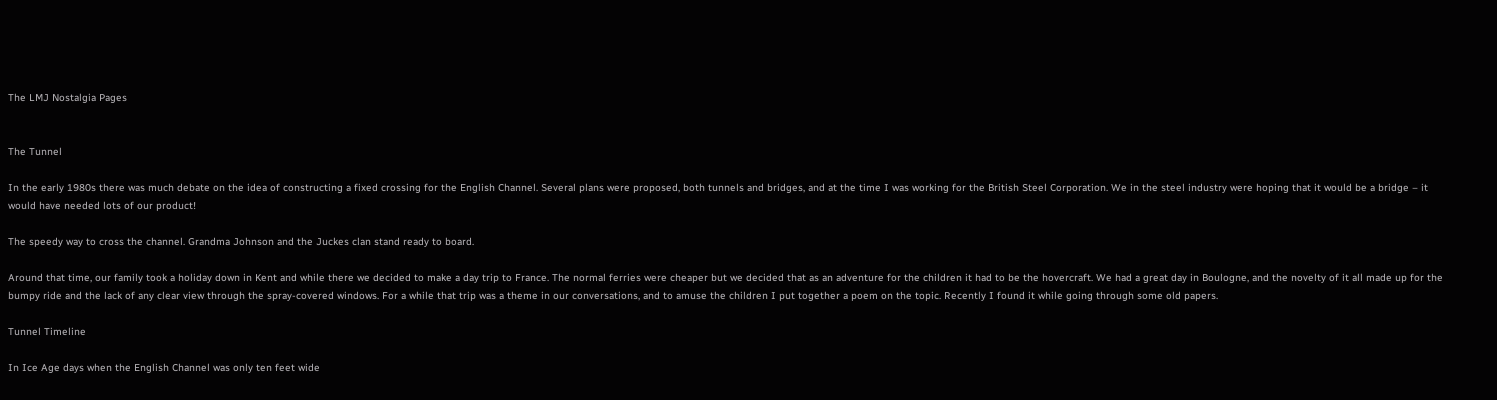The LMJ Nostalgia Pages


The Tunnel

In the early 1980s there was much debate on the idea of constructing a fixed crossing for the English Channel. Several plans were proposed, both tunnels and bridges, and at the time I was working for the British Steel Corporation. We in the steel industry were hoping that it would be a bridge – it would have needed lots of our product!

The speedy way to cross the channel. Grandma Johnson and the Juckes clan stand ready to board.

Around that time, our family took a holiday down in Kent and while there we decided to make a day trip to France. The normal ferries were cheaper but we decided that as an adventure for the children it had to be the hovercraft. We had a great day in Boulogne, and the novelty of it all made up for the bumpy ride and the lack of any clear view through the spray-covered windows. For a while that trip was a theme in our conversations, and to amuse the children I put together a poem on the topic. Recently I found it while going through some old papers.

Tunnel Timeline

In Ice Age days when the English Channel was only ten feet wide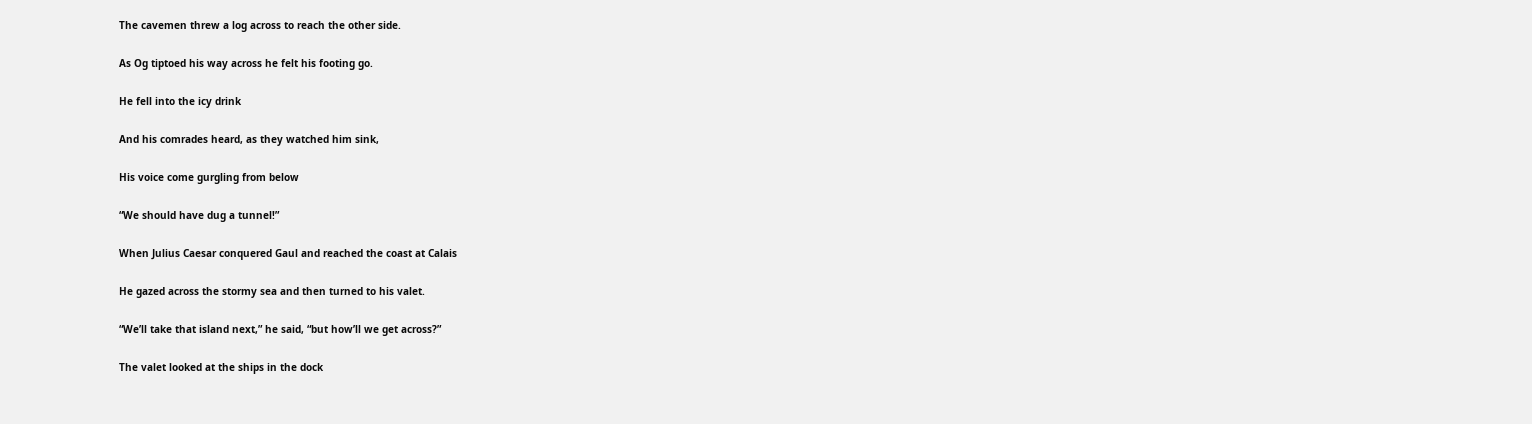The cavemen threw a log across to reach the other side.

As Og tiptoed his way across he felt his footing go.

He fell into the icy drink

And his comrades heard, as they watched him sink,

His voice come gurgling from below

“We should have dug a tunnel!”

When Julius Caesar conquered Gaul and reached the coast at Calais

He gazed across the stormy sea and then turned to his valet.

“We’ll take that island next,” he said, “but how’ll we get across?”

The valet looked at the ships in the dock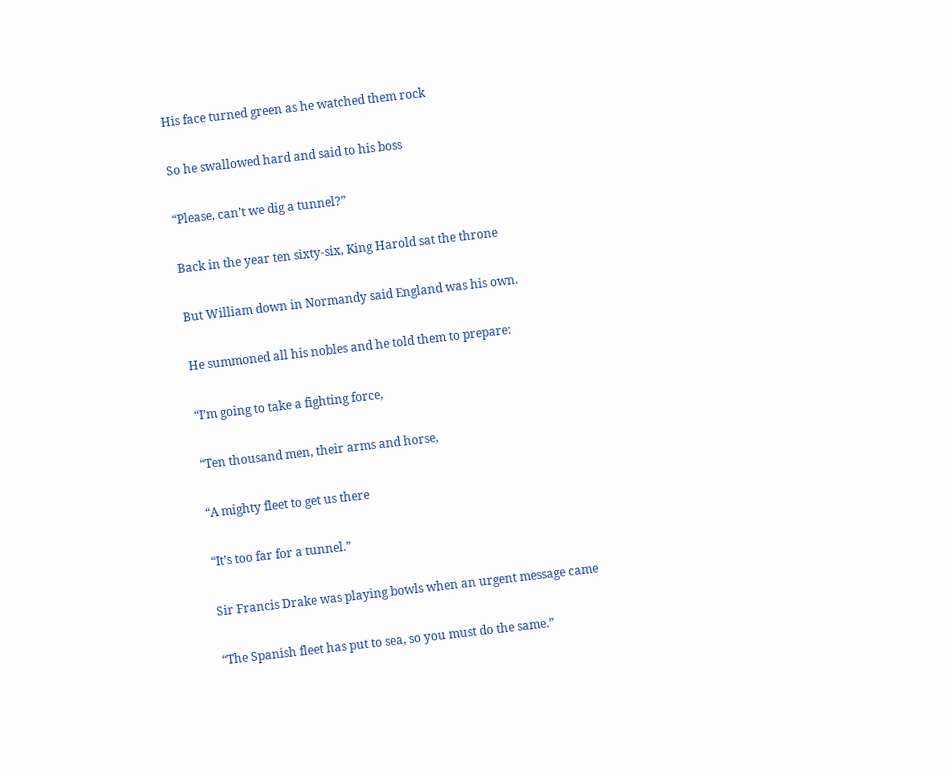His face turned green as he watched them rock

So he swallowed hard and said to his boss

“Please, can’t we dig a tunnel?”

Back in the year ten sixty-six, King Harold sat the throne

But William down in Normandy said England was his own.

He summoned all his nobles and he told them to prepare:

“I’m going to take a fighting force,

“Ten thousand men, their arms and horse,

“A mighty fleet to get us there

“It’s too far for a tunnel.”

Sir Francis Drake was playing bowls when an urgent message came

“The Spanish fleet has put to sea, so you must do the same.”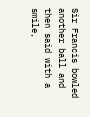Sir Francis bowled another ball and then said with a smile,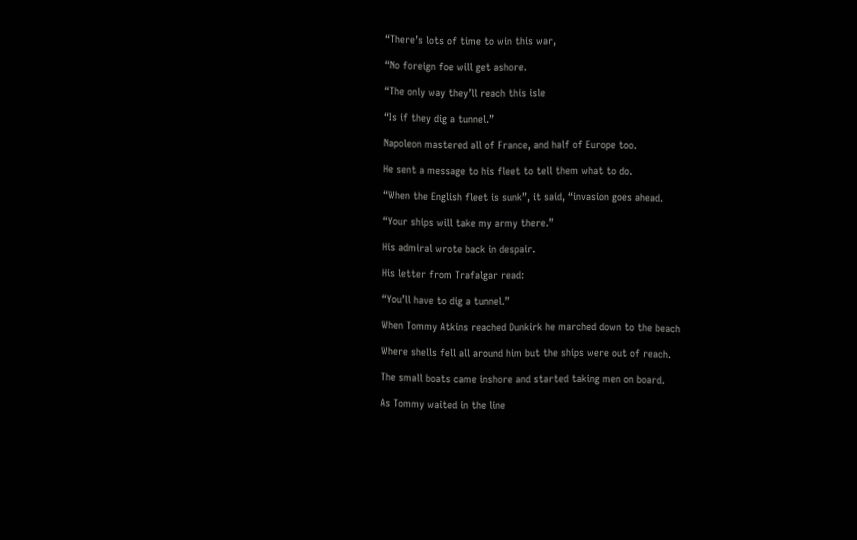“There’s lots of time to win this war,

“No foreign foe will get ashore.

“The only way they’ll reach this isle

“Is if they dig a tunnel.”

Napoleon mastered all of France, and half of Europe too.

He sent a message to his fleet to tell them what to do.

“When the English fleet is sunk”, it said, “invasion goes ahead.

“Your ships will take my army there.”

His admiral wrote back in despair.

His letter from Trafalgar read:

“You’ll have to dig a tunnel.”

When Tommy Atkins reached Dunkirk he marched down to the beach

Where shells fell all around him but the ships were out of reach.

The small boats came inshore and started taking men on board.

As Tommy waited in the line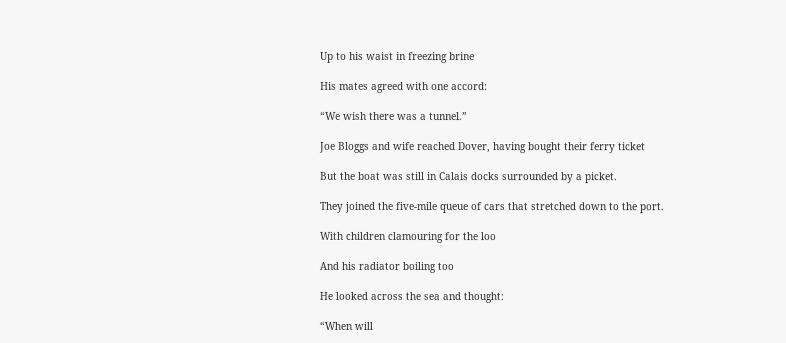Up to his waist in freezing brine

His mates agreed with one accord:

“We wish there was a tunnel.”

Joe Bloggs and wife reached Dover, having bought their ferry ticket

But the boat was still in Calais docks surrounded by a picket.

They joined the five-mile queue of cars that stretched down to the port.

With children clamouring for the loo

And his radiator boiling too

He looked across the sea and thought:

“When will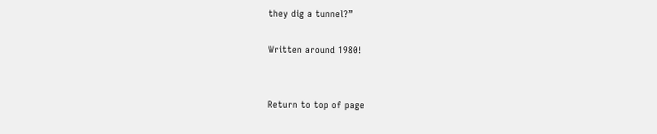they dig a tunnel?”

Written around 1980!


Return to top of page